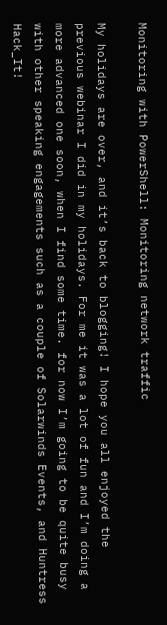Monitoring with PowerShell: Monitoring network traffic

My holidays are over, and it’s back to blogging! I hope you all enjoyed the previous webinar I did in my holidays. For me it was a lot of fun and I’m doing a more advanced one soon, when I find some time. for now I’m going to be quite busy with other speaking engagements such as a couple of Solarwinds Events, and Huntress Hack_It!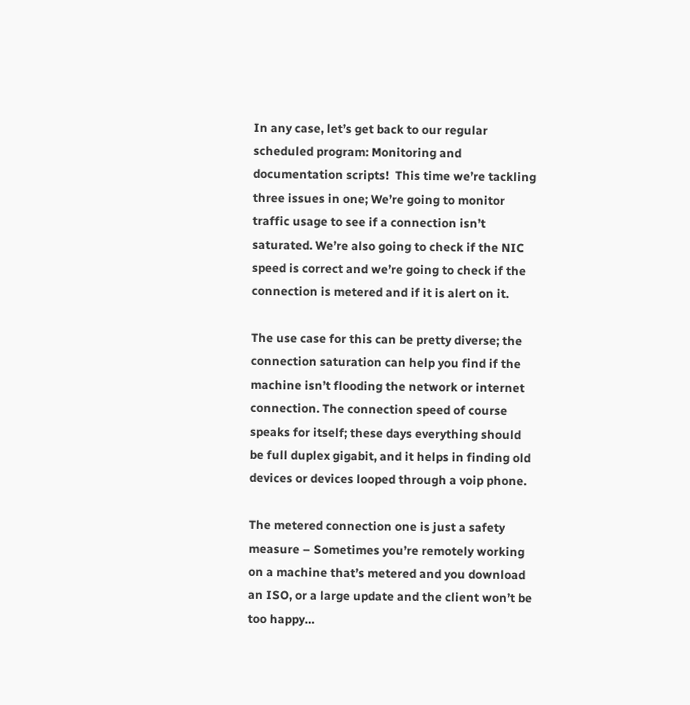In any case, let’s get back to our regular scheduled program: Monitoring and documentation scripts!  This time we’re tackling three issues in one; We’re going to monitor traffic usage to see if a connection isn’t saturated. We’re also going to check if the NIC speed is correct and we’re going to check if the connection is metered and if it is alert on it.

The use case for this can be pretty diverse; the connection saturation can help you find if the machine isn’t flooding the network or internet connection. The connection speed of course speaks for itself; these days everything should be full duplex gigabit, and it helps in finding old devices or devices looped through a voip phone.

The metered connection one is just a safety measure – Sometimes you’re remotely working on a machine that’s metered and you download an ISO, or a large update and the client won’t be too happy…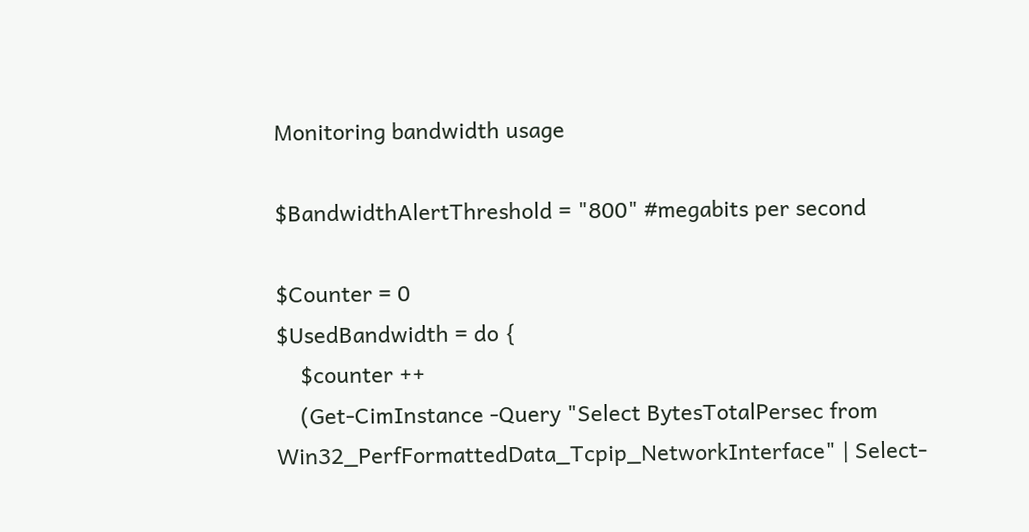Monitoring bandwidth usage

$BandwidthAlertThreshold = "800" #megabits per second

$Counter = 0
$UsedBandwidth = do {
    $counter ++
    (Get-CimInstance -Query "Select BytesTotalPersec from Win32_PerfFormattedData_Tcpip_NetworkInterface" | Select-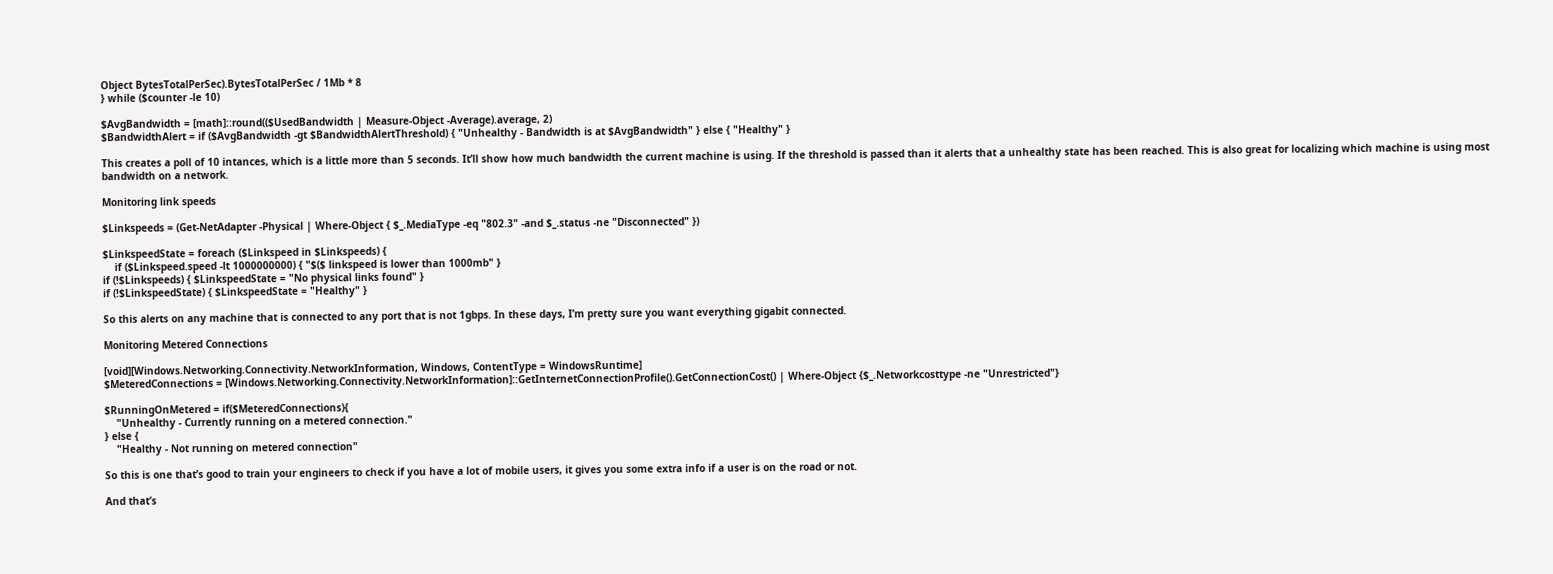Object BytesTotalPerSec).BytesTotalPerSec / 1Mb * 8
} while ($counter -le 10)

$AvgBandwidth = [math]::round(($UsedBandwidth | Measure-Object -Average).average, 2)
$BandwidthAlert = if ($AvgBandwidth -gt $BandwidthAlertThreshold) { "Unhealthy - Bandwidth is at $AvgBandwidth" } else { "Healthy" }

This creates a poll of 10 intances, which is a little more than 5 seconds. It’ll show how much bandwidth the current machine is using. If the threshold is passed than it alerts that a unhealthy state has been reached. This is also great for localizing which machine is using most bandwidth on a network.

Monitoring link speeds

$Linkspeeds = (Get-NetAdapter -Physical | Where-Object { $_.MediaType -eq "802.3" -and $_.status -ne "Disconnected" })

$LinkspeedState = foreach ($Linkspeed in $Linkspeeds) {
    if ($Linkspeed.speed -lt 1000000000) { "$($ linkspeed is lower than 1000mb" }
if (!$Linkspeeds) { $LinkspeedState = "No physical links found" }
if (!$LinkspeedState) { $LinkspeedState = "Healthy" }

So this alerts on any machine that is connected to any port that is not 1gbps. In these days, I’m pretty sure you want everything gigabit connected.

Monitoring Metered Connections

[void][Windows.Networking.Connectivity.NetworkInformation, Windows, ContentType = WindowsRuntime]
$MeteredConnections = [Windows.Networking.Connectivity.NetworkInformation]::GetInternetConnectionProfile().GetConnectionCost() | Where-Object {$_.Networkcosttype -ne "Unrestricted"}

$RunningOnMetered = if($MeteredConnections){
    "Unhealthy - Currently running on a metered connection."
} else {
    "Healthy - Not running on metered connection"

So this is one that’s good to train your engineers to check if you have a lot of mobile users, it gives you some extra info if a user is on the road or not.

And that’s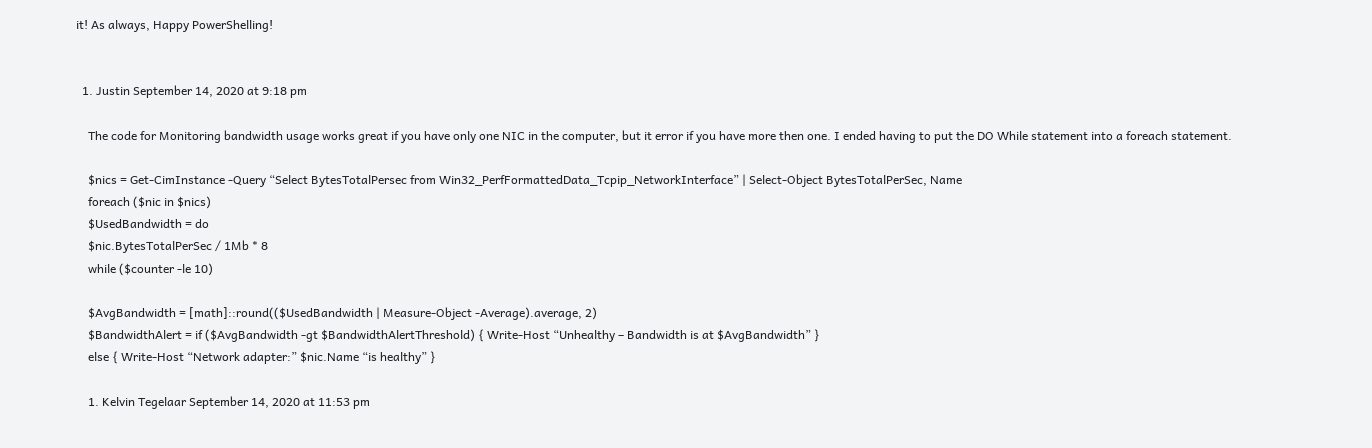it! As always, Happy PowerShelling!


  1. Justin September 14, 2020 at 9:18 pm

    The code for Monitoring bandwidth usage works great if you have only one NIC in the computer, but it error if you have more then one. I ended having to put the DO While statement into a foreach statement.

    $nics = Get-CimInstance -Query “Select BytesTotalPersec from Win32_PerfFormattedData_Tcpip_NetworkInterface” | Select-Object BytesTotalPerSec, Name
    foreach ($nic in $nics)
    $UsedBandwidth = do
    $nic.BytesTotalPerSec / 1Mb * 8
    while ($counter -le 10)

    $AvgBandwidth = [math]::round(($UsedBandwidth | Measure-Object -Average).average, 2)
    $BandwidthAlert = if ($AvgBandwidth -gt $BandwidthAlertThreshold) { Write-Host “Unhealthy – Bandwidth is at $AvgBandwidth” }
    else { Write-Host “Network adapter:” $nic.Name “is healthy” }

    1. Kelvin Tegelaar September 14, 2020 at 11:53 pm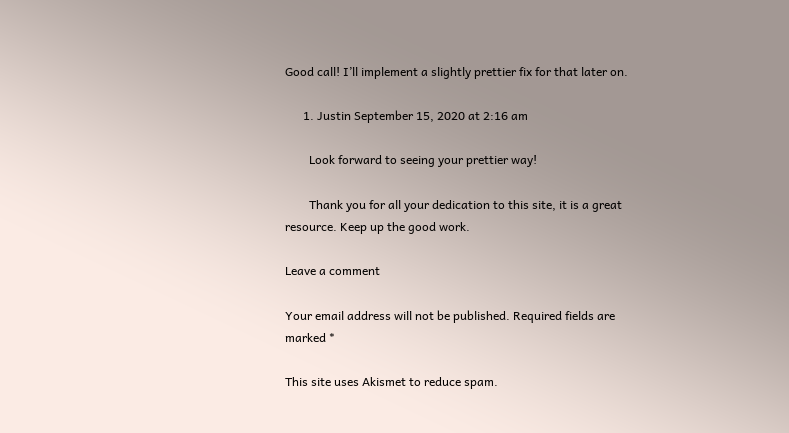Good call! I’ll implement a slightly prettier fix for that later on.

      1. Justin September 15, 2020 at 2:16 am

        Look forward to seeing your prettier way!

        Thank you for all your dedication to this site, it is a great resource. Keep up the good work.

Leave a comment

Your email address will not be published. Required fields are marked *

This site uses Akismet to reduce spam.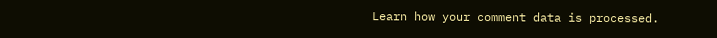Learn how your comment data is processed.